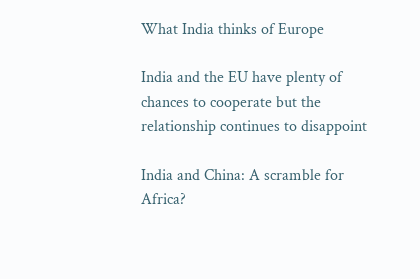What India thinks of Europe

India and the EU have plenty of chances to cooperate but the relationship continues to disappoint

India and China: A scramble for Africa?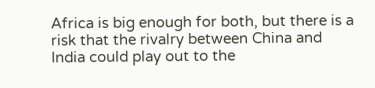Africa is big enough for both, but there is a risk that the rivalry between China and India could play out to the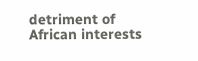detriment of African interests